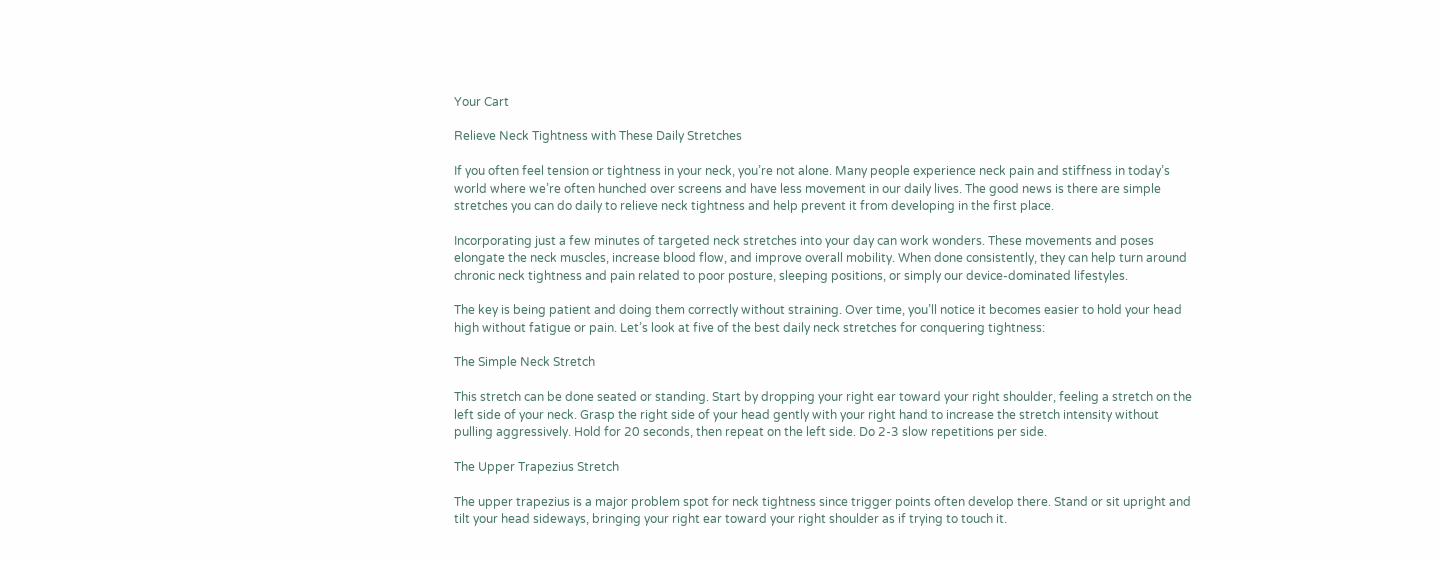Your Cart

Relieve Neck Tightness with These Daily Stretches

If you often feel tension or tightness in your neck, you’re not alone. Many people experience neck pain and stiffness in today’s world where we’re often hunched over screens and have less movement in our daily lives. The good news is there are simple stretches you can do daily to relieve neck tightness and help prevent it from developing in the first place.

Incorporating just a few minutes of targeted neck stretches into your day can work wonders. These movements and poses elongate the neck muscles, increase blood flow, and improve overall mobility. When done consistently, they can help turn around chronic neck tightness and pain related to poor posture, sleeping positions, or simply our device-dominated lifestyles.

The key is being patient and doing them correctly without straining. Over time, you’ll notice it becomes easier to hold your head high without fatigue or pain. Let’s look at five of the best daily neck stretches for conquering tightness:

The Simple Neck Stretch

This stretch can be done seated or standing. Start by dropping your right ear toward your right shoulder, feeling a stretch on the left side of your neck. Grasp the right side of your head gently with your right hand to increase the stretch intensity without pulling aggressively. Hold for 20 seconds, then repeat on the left side. Do 2-3 slow repetitions per side.

The Upper Trapezius Stretch

The upper trapezius is a major problem spot for neck tightness since trigger points often develop there. Stand or sit upright and tilt your head sideways, bringing your right ear toward your right shoulder as if trying to touch it.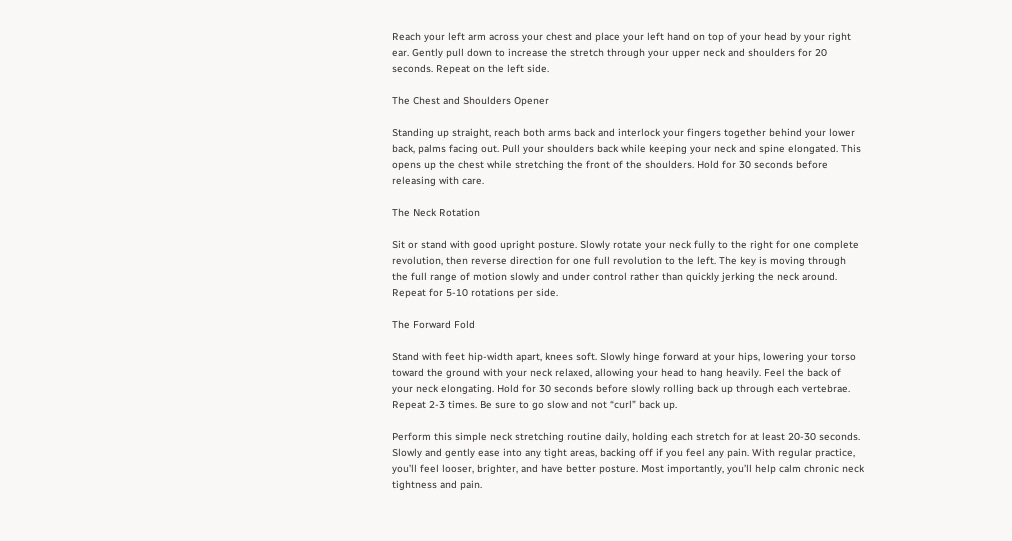Reach your left arm across your chest and place your left hand on top of your head by your right ear. Gently pull down to increase the stretch through your upper neck and shoulders for 20 seconds. Repeat on the left side.

The Chest and Shoulders Opener

Standing up straight, reach both arms back and interlock your fingers together behind your lower back, palms facing out. Pull your shoulders back while keeping your neck and spine elongated. This opens up the chest while stretching the front of the shoulders. Hold for 30 seconds before releasing with care.

The Neck Rotation

Sit or stand with good upright posture. Slowly rotate your neck fully to the right for one complete revolution, then reverse direction for one full revolution to the left. The key is moving through the full range of motion slowly and under control rather than quickly jerking the neck around. Repeat for 5-10 rotations per side.

The Forward Fold

Stand with feet hip-width apart, knees soft. Slowly hinge forward at your hips, lowering your torso toward the ground with your neck relaxed, allowing your head to hang heavily. Feel the back of your neck elongating. Hold for 30 seconds before slowly rolling back up through each vertebrae. Repeat 2-3 times. Be sure to go slow and not “curl” back up.

Perform this simple neck stretching routine daily, holding each stretch for at least 20-30 seconds. Slowly and gently ease into any tight areas, backing off if you feel any pain. With regular practice, you’ll feel looser, brighter, and have better posture. Most importantly, you’ll help calm chronic neck tightness and pain.